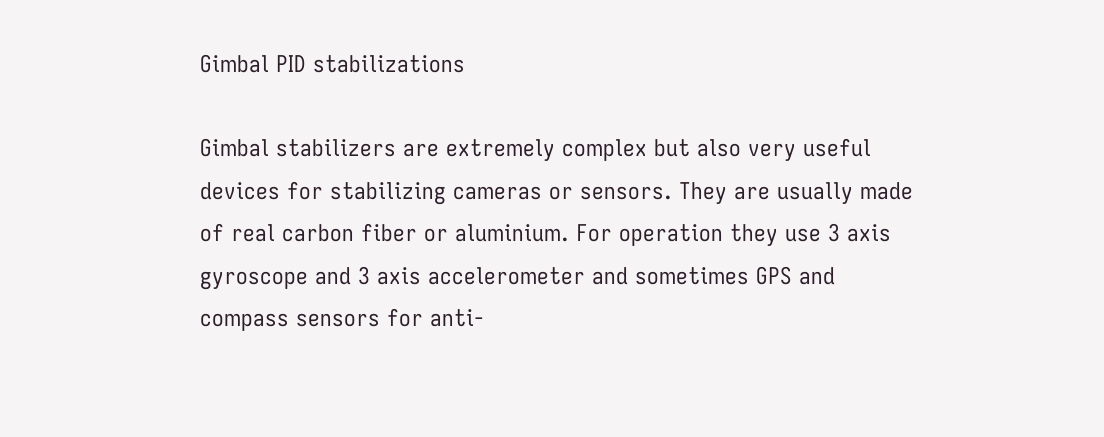Gimbal PID stabilizations

Gimbal stabilizers are extremely complex but also very useful devices for stabilizing cameras or sensors. They are usually made of real carbon fiber or aluminium. For operation they use 3 axis gyroscope and 3 axis accelerometer and sometimes GPS and compass sensors for anti-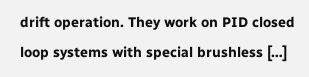drift operation. They work on PID closed loop systems with special brushless […]